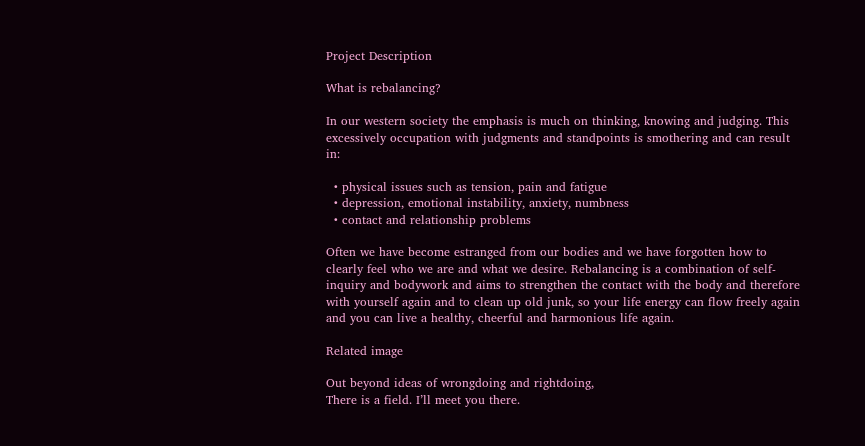Project Description

What is rebalancing?

In our western society the emphasis is much on thinking, knowing and judging. This excessively occupation with judgments and standpoints is smothering and can result in:

  • physical issues such as tension, pain and fatigue
  • depression, emotional instability, anxiety, numbness
  • contact and relationship problems

Often we have become estranged from our bodies and we have forgotten how to clearly feel who we are and what we desire. Rebalancing is a combination of self-inquiry and bodywork and aims to strengthen the contact with the body and therefore with yourself again and to clean up old junk, so your life energy can flow freely again and you can live a healthy, cheerful and harmonious life again.

Related image

Out beyond ideas of wrongdoing and rightdoing,
There is a field. I’ll meet you there.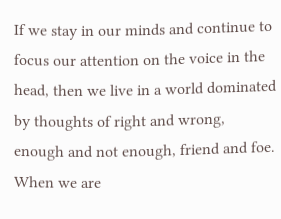If we stay in our minds and continue to focus our attention on the voice in the head, then we live in a world dominated by thoughts of right and wrong, enough and not enough, friend and foe. When we are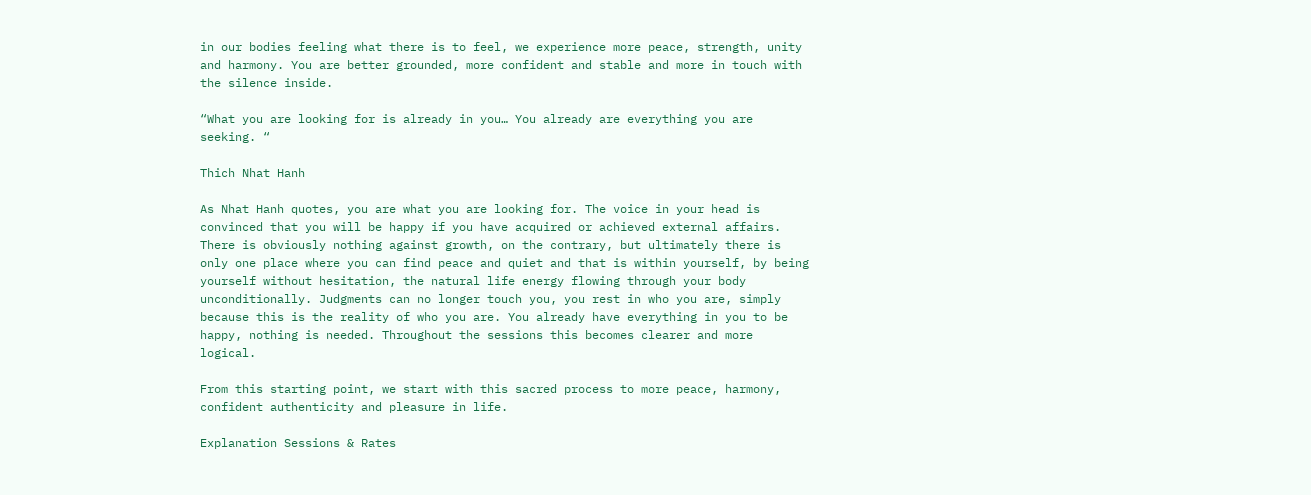in our bodies feeling what there is to feel, we experience more peace, strength, unity and harmony. You are better grounded, more confident and stable and more in touch with the silence inside.

“What you are looking for is already in you… You already are everything you are seeking. “

Thich Nhat Hanh

As Nhat Hanh quotes, you are what you are looking for. The voice in your head is convinced that you will be happy if you have acquired or achieved external affairs. There is obviously nothing against growth, on the contrary, but ultimately there is only one place where you can find peace and quiet and that is within yourself, by being yourself without hesitation, the natural life energy flowing through your body unconditionally. Judgments can no longer touch you, you rest in who you are, simply because this is the reality of who you are. You already have everything in you to be happy, nothing is needed. Throughout the sessions this becomes clearer and more logical.

From this starting point, we start with this sacred process to more peace, harmony, confident authenticity and pleasure in life.

Explanation Sessions & Rates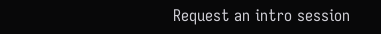Request an intro session